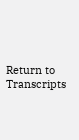Return to Transcripts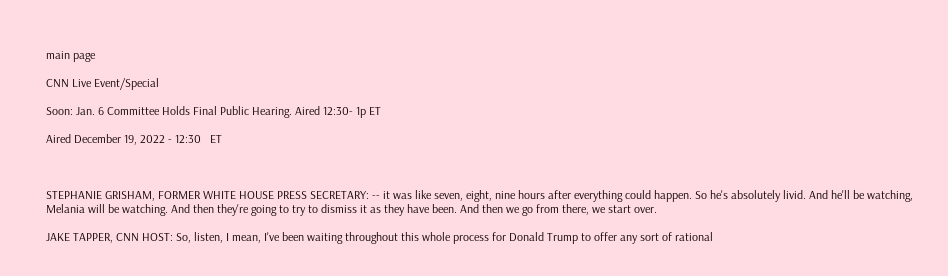main page

CNN Live Event/Special

Soon: Jan. 6 Committee Holds Final Public Hearing. Aired 12:30- 1p ET

Aired December 19, 2022 - 12:30   ET



STEPHANIE GRISHAM, FORMER WHITE HOUSE PRESS SECRETARY: -- it was like seven, eight, nine hours after everything could happen. So he's absolutely livid. And he'll be watching, Melania will be watching. And then they're going to try to dismiss it as they have been. And then we go from there, we start over.

JAKE TAPPER, CNN HOST: So, listen, I mean, I've been waiting throughout this whole process for Donald Trump to offer any sort of rational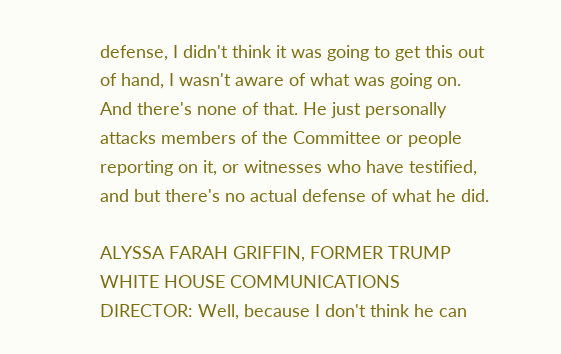defense, I didn't think it was going to get this out of hand, I wasn't aware of what was going on. And there's none of that. He just personally attacks members of the Committee or people reporting on it, or witnesses who have testified, and but there's no actual defense of what he did.

ALYSSA FARAH GRIFFIN, FORMER TRUMP WHITE HOUSE COMMUNICATIONS DIRECTOR: Well, because I don't think he can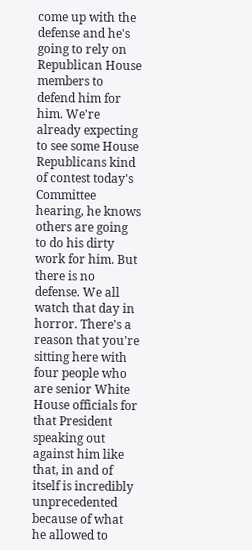come up with the defense and he's going to rely on Republican House members to defend him for him. We're already expecting to see some House Republicans kind of contest today's Committee hearing, he knows others are going to do his dirty work for him. But there is no defense. We all watch that day in horror. There's a reason that you're sitting here with four people who are senior White House officials for that President speaking out against him like that, in and of itself is incredibly unprecedented because of what he allowed to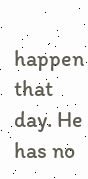happen that day. He has no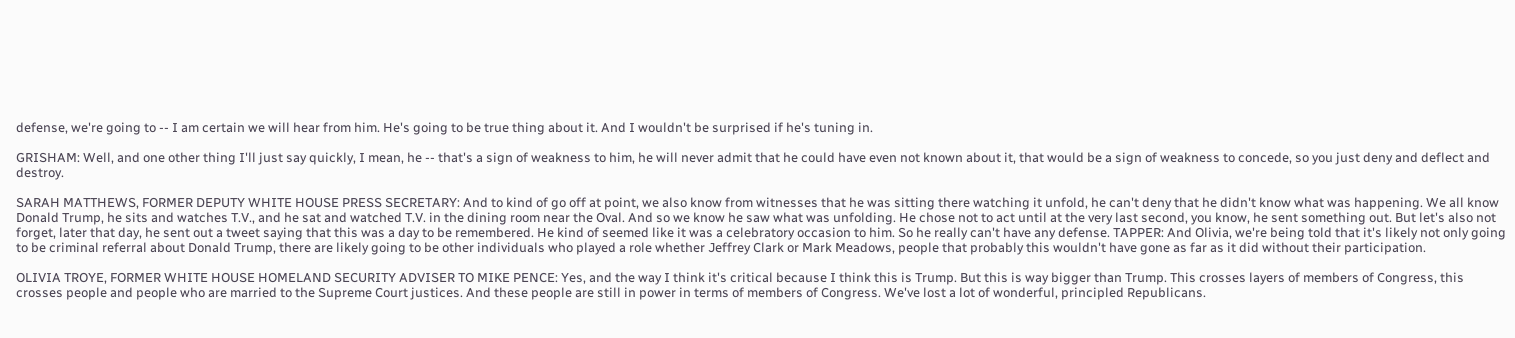defense, we're going to -- I am certain we will hear from him. He's going to be true thing about it. And I wouldn't be surprised if he's tuning in.

GRISHAM: Well, and one other thing I'll just say quickly, I mean, he -- that's a sign of weakness to him, he will never admit that he could have even not known about it, that would be a sign of weakness to concede, so you just deny and deflect and destroy.

SARAH MATTHEWS, FORMER DEPUTY WHITE HOUSE PRESS SECRETARY: And to kind of go off at point, we also know from witnesses that he was sitting there watching it unfold, he can't deny that he didn't know what was happening. We all know Donald Trump, he sits and watches T.V., and he sat and watched T.V. in the dining room near the Oval. And so we know he saw what was unfolding. He chose not to act until at the very last second, you know, he sent something out. But let's also not forget, later that day, he sent out a tweet saying that this was a day to be remembered. He kind of seemed like it was a celebratory occasion to him. So he really can't have any defense. TAPPER: And Olivia, we're being told that it's likely not only going to be criminal referral about Donald Trump, there are likely going to be other individuals who played a role whether Jeffrey Clark or Mark Meadows, people that probably this wouldn't have gone as far as it did without their participation.

OLIVIA TROYE, FORMER WHITE HOUSE HOMELAND SECURITY ADVISER TO MIKE PENCE: Yes, and the way I think it's critical because I think this is Trump. But this is way bigger than Trump. This crosses layers of members of Congress, this crosses people and people who are married to the Supreme Court justices. And these people are still in power in terms of members of Congress. We've lost a lot of wonderful, principled Republicans.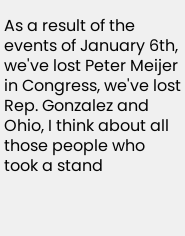As a result of the events of January 6th, we've lost Peter Meijer in Congress, we've lost Rep. Gonzalez and Ohio, I think about all those people who took a stand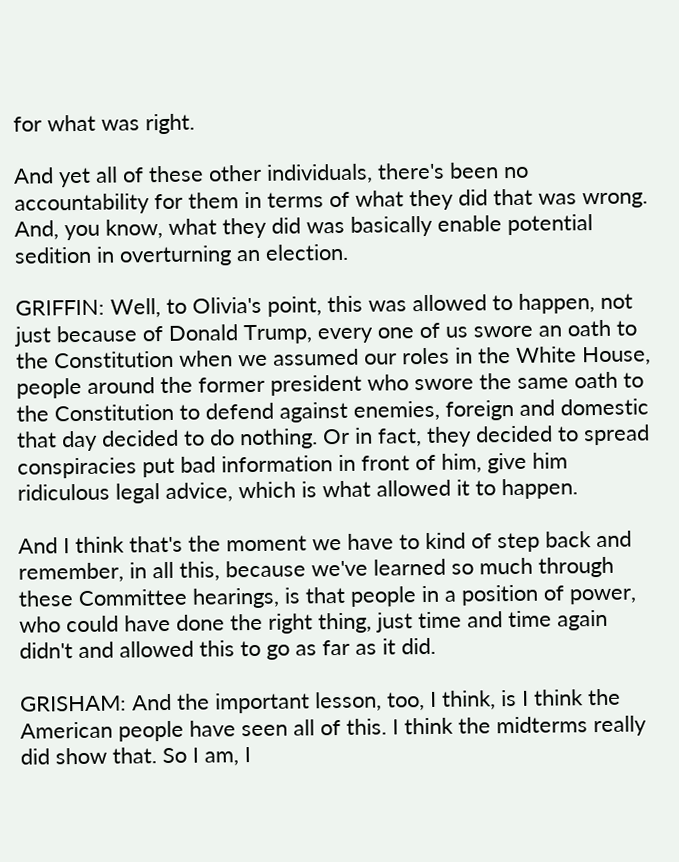for what was right.

And yet all of these other individuals, there's been no accountability for them in terms of what they did that was wrong. And, you know, what they did was basically enable potential sedition in overturning an election.

GRIFFIN: Well, to Olivia's point, this was allowed to happen, not just because of Donald Trump, every one of us swore an oath to the Constitution when we assumed our roles in the White House, people around the former president who swore the same oath to the Constitution to defend against enemies, foreign and domestic that day decided to do nothing. Or in fact, they decided to spread conspiracies put bad information in front of him, give him ridiculous legal advice, which is what allowed it to happen.

And I think that's the moment we have to kind of step back and remember, in all this, because we've learned so much through these Committee hearings, is that people in a position of power, who could have done the right thing, just time and time again didn't and allowed this to go as far as it did.

GRISHAM: And the important lesson, too, I think, is I think the American people have seen all of this. I think the midterms really did show that. So I am, I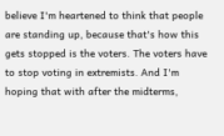believe I'm heartened to think that people are standing up, because that's how this gets stopped is the voters. The voters have to stop voting in extremists. And I'm hoping that with after the midterms,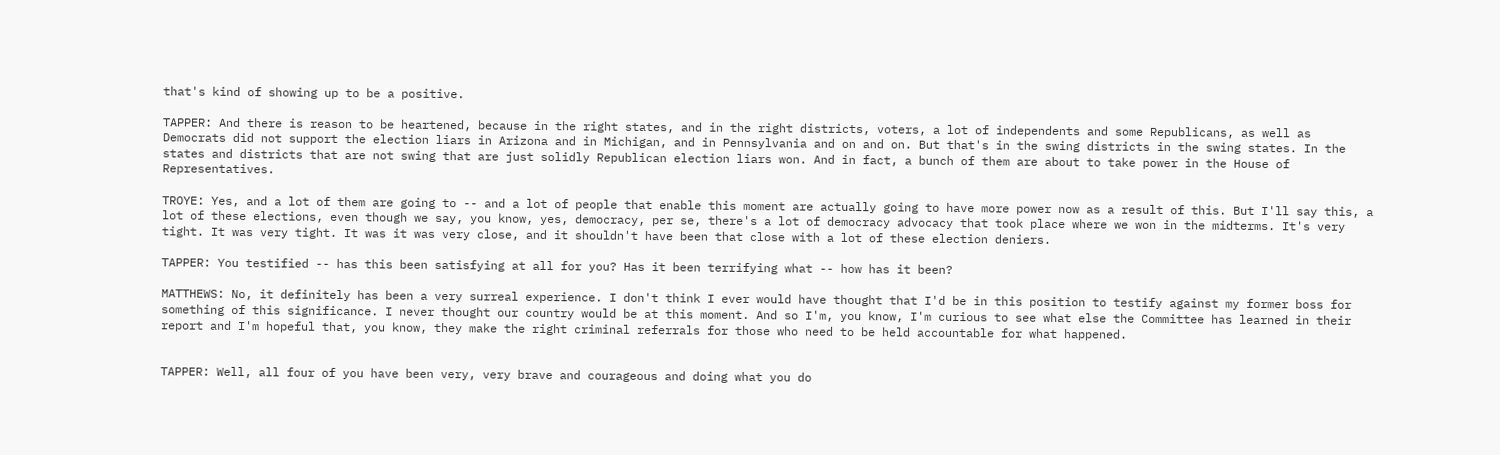that's kind of showing up to be a positive.

TAPPER: And there is reason to be heartened, because in the right states, and in the right districts, voters, a lot of independents and some Republicans, as well as Democrats did not support the election liars in Arizona and in Michigan, and in Pennsylvania and on and on. But that's in the swing districts in the swing states. In the states and districts that are not swing that are just solidly Republican election liars won. And in fact, a bunch of them are about to take power in the House of Representatives.

TROYE: Yes, and a lot of them are going to -- and a lot of people that enable this moment are actually going to have more power now as a result of this. But I'll say this, a lot of these elections, even though we say, you know, yes, democracy, per se, there's a lot of democracy advocacy that took place where we won in the midterms. It's very tight. It was very tight. It was it was very close, and it shouldn't have been that close with a lot of these election deniers.

TAPPER: You testified -- has this been satisfying at all for you? Has it been terrifying what -- how has it been?

MATTHEWS: No, it definitely has been a very surreal experience. I don't think I ever would have thought that I'd be in this position to testify against my former boss for something of this significance. I never thought our country would be at this moment. And so I'm, you know, I'm curious to see what else the Committee has learned in their report and I'm hopeful that, you know, they make the right criminal referrals for those who need to be held accountable for what happened.


TAPPER: Well, all four of you have been very, very brave and courageous and doing what you do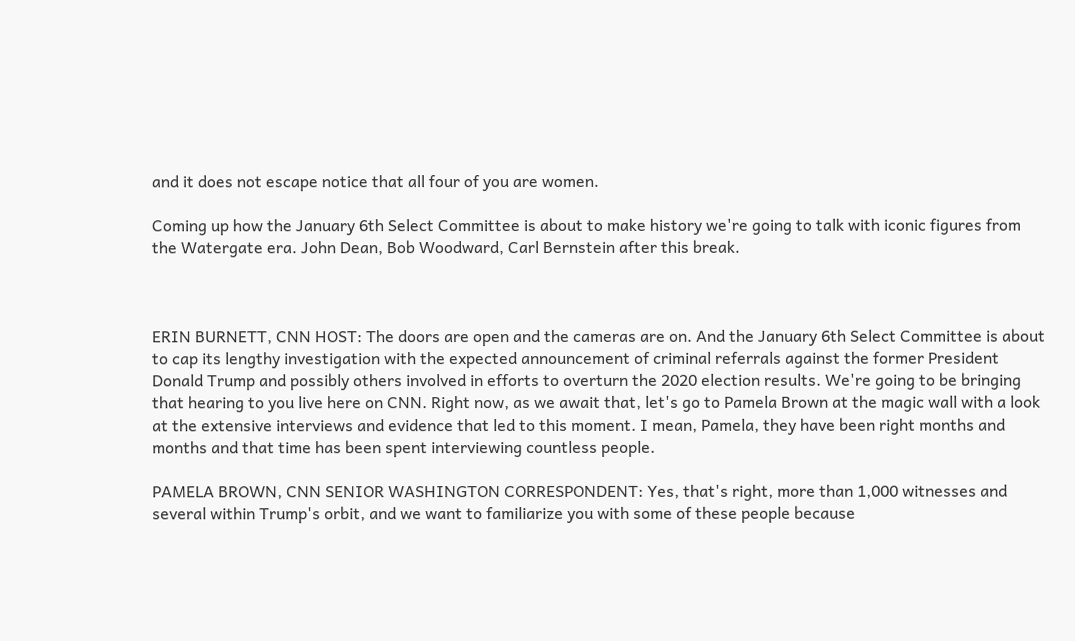and it does not escape notice that all four of you are women.

Coming up how the January 6th Select Committee is about to make history we're going to talk with iconic figures from the Watergate era. John Dean, Bob Woodward, Carl Bernstein after this break.



ERIN BURNETT, CNN HOST: The doors are open and the cameras are on. And the January 6th Select Committee is about to cap its lengthy investigation with the expected announcement of criminal referrals against the former President Donald Trump and possibly others involved in efforts to overturn the 2020 election results. We're going to be bringing that hearing to you live here on CNN. Right now, as we await that, let's go to Pamela Brown at the magic wall with a look at the extensive interviews and evidence that led to this moment. I mean, Pamela, they have been right months and months and that time has been spent interviewing countless people.

PAMELA BROWN, CNN SENIOR WASHINGTON CORRESPONDENT: Yes, that's right, more than 1,000 witnesses and several within Trump's orbit, and we want to familiarize you with some of these people because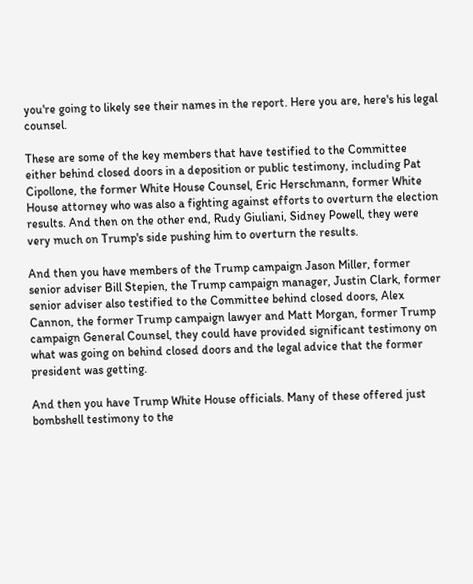you're going to likely see their names in the report. Here you are, here's his legal counsel.

These are some of the key members that have testified to the Committee either behind closed doors in a deposition or public testimony, including Pat Cipollone, the former White House Counsel, Eric Herschmann, former White House attorney who was also a fighting against efforts to overturn the election results. And then on the other end, Rudy Giuliani, Sidney Powell, they were very much on Trump's side pushing him to overturn the results.

And then you have members of the Trump campaign Jason Miller, former senior adviser Bill Stepien, the Trump campaign manager, Justin Clark, former senior adviser also testified to the Committee behind closed doors, Alex Cannon, the former Trump campaign lawyer and Matt Morgan, former Trump campaign General Counsel, they could have provided significant testimony on what was going on behind closed doors and the legal advice that the former president was getting.

And then you have Trump White House officials. Many of these offered just bombshell testimony to the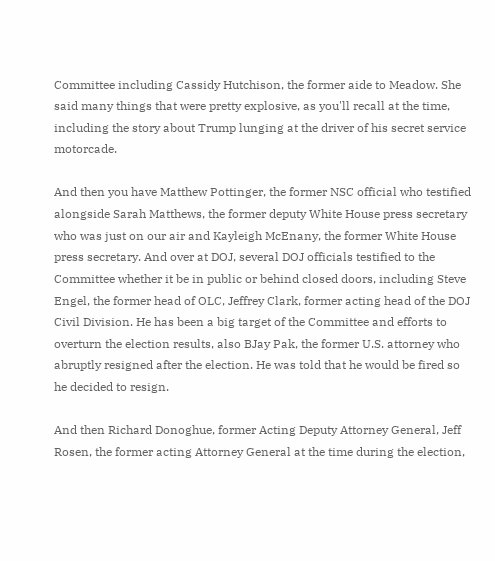Committee including Cassidy Hutchison, the former aide to Meadow. She said many things that were pretty explosive, as you'll recall at the time, including the story about Trump lunging at the driver of his secret service motorcade.

And then you have Matthew Pottinger, the former NSC official who testified alongside Sarah Matthews, the former deputy White House press secretary who was just on our air and Kayleigh McEnany, the former White House press secretary. And over at DOJ, several DOJ officials testified to the Committee whether it be in public or behind closed doors, including Steve Engel, the former head of OLC, Jeffrey Clark, former acting head of the DOJ Civil Division. He has been a big target of the Committee and efforts to overturn the election results, also BJay Pak, the former U.S. attorney who abruptly resigned after the election. He was told that he would be fired so he decided to resign.

And then Richard Donoghue, former Acting Deputy Attorney General, Jeff Rosen, the former acting Attorney General at the time during the election,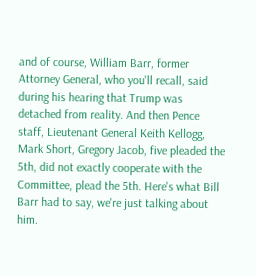and of course, William Barr, former Attorney General, who you'll recall, said during his hearing that Trump was detached from reality. And then Pence staff, Lieutenant General Keith Kellogg, Mark Short, Gregory Jacob, five pleaded the 5th, did not exactly cooperate with the Committee, plead the 5th. Here's what Bill Barr had to say, we're just talking about him.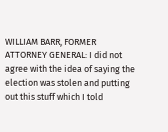WILLIAM BARR, FORMER ATTORNEY GENERAL: I did not agree with the idea of saying the election was stolen and putting out this stuff which I told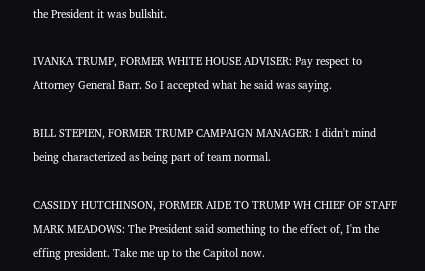the President it was bullshit.

IVANKA TRUMP, FORMER WHITE HOUSE ADVISER: Pay respect to Attorney General Barr. So I accepted what he said was saying.

BILL STEPIEN, FORMER TRUMP CAMPAIGN MANAGER: I didn't mind being characterized as being part of team normal.

CASSIDY HUTCHINSON, FORMER AIDE TO TRUMP WH CHIEF OF STAFF MARK MEADOWS: The President said something to the effect of, I'm the effing president. Take me up to the Capitol now.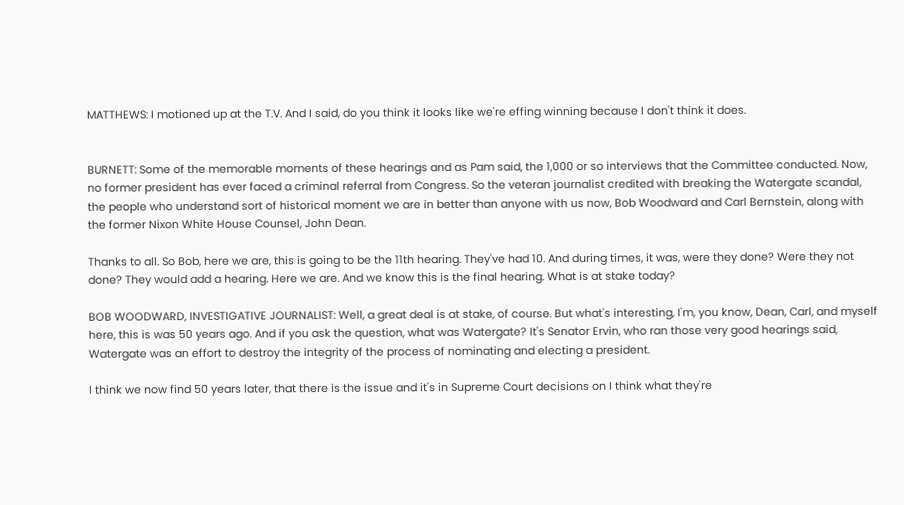MATTHEWS: I motioned up at the T.V. And I said, do you think it looks like we're effing winning because I don't think it does.


BURNETT: Some of the memorable moments of these hearings and as Pam said, the 1,000 or so interviews that the Committee conducted. Now, no former president has ever faced a criminal referral from Congress. So the veteran journalist credited with breaking the Watergate scandal, the people who understand sort of historical moment we are in better than anyone with us now, Bob Woodward and Carl Bernstein, along with the former Nixon White House Counsel, John Dean.

Thanks to all. So Bob, here we are, this is going to be the 11th hearing. They've had 10. And during times, it was, were they done? Were they not done? They would add a hearing. Here we are. And we know this is the final hearing. What is at stake today?

BOB WOODWARD, INVESTIGATIVE JOURNALIST: Well, a great deal is at stake, of course. But what's interesting, I'm, you know, Dean, Carl, and myself here, this is was 50 years ago. And if you ask the question, what was Watergate? It's Senator Ervin, who ran those very good hearings said, Watergate was an effort to destroy the integrity of the process of nominating and electing a president.

I think we now find 50 years later, that there is the issue and it's in Supreme Court decisions on I think what they're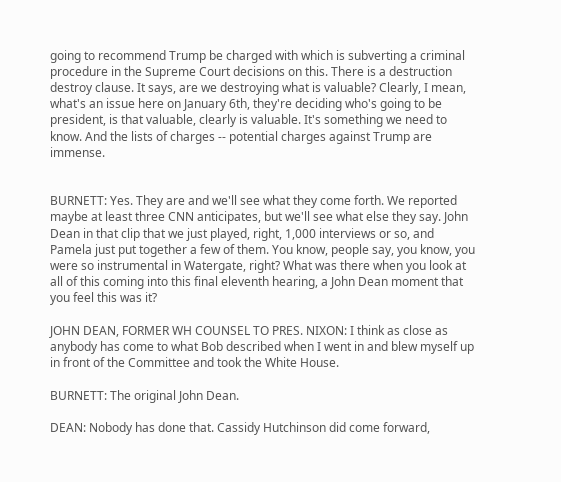going to recommend Trump be charged with which is subverting a criminal procedure in the Supreme Court decisions on this. There is a destruction destroy clause. It says, are we destroying what is valuable? Clearly, I mean, what's an issue here on January 6th, they're deciding who's going to be president, is that valuable, clearly is valuable. It's something we need to know. And the lists of charges -- potential charges against Trump are immense.


BURNETT: Yes. They are and we'll see what they come forth. We reported maybe at least three CNN anticipates, but we'll see what else they say. John Dean in that clip that we just played, right, 1,000 interviews or so, and Pamela just put together a few of them. You know, people say, you know, you were so instrumental in Watergate, right? What was there when you look at all of this coming into this final eleventh hearing, a John Dean moment that you feel this was it?

JOHN DEAN, FORMER WH COUNSEL TO PRES. NIXON: I think as close as anybody has come to what Bob described when I went in and blew myself up in front of the Committee and took the White House.

BURNETT: The original John Dean.

DEAN: Nobody has done that. Cassidy Hutchinson did come forward,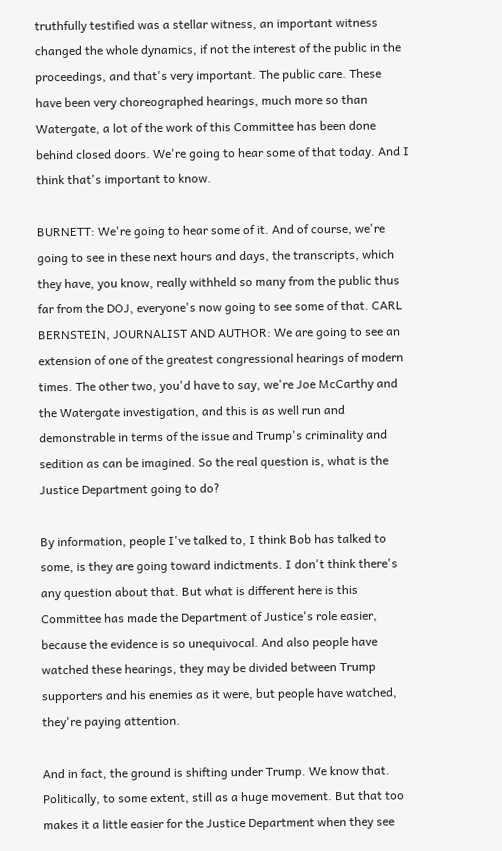truthfully testified was a stellar witness, an important witness changed the whole dynamics, if not the interest of the public in the proceedings, and that's very important. The public care. These have been very choreographed hearings, much more so than Watergate, a lot of the work of this Committee has been done behind closed doors. We're going to hear some of that today. And I think that's important to know.

BURNETT: We're going to hear some of it. And of course, we're going to see in these next hours and days, the transcripts, which they have, you know, really withheld so many from the public thus far from the DOJ, everyone's now going to see some of that. CARL BERNSTEIN, JOURNALIST AND AUTHOR: We are going to see an extension of one of the greatest congressional hearings of modern times. The other two, you'd have to say, we're Joe McCarthy and the Watergate investigation, and this is as well run and demonstrable in terms of the issue and Trump's criminality and sedition as can be imagined. So the real question is, what is the Justice Department going to do?

By information, people I've talked to, I think Bob has talked to some, is they are going toward indictments. I don't think there's any question about that. But what is different here is this Committee has made the Department of Justice's role easier, because the evidence is so unequivocal. And also people have watched these hearings, they may be divided between Trump supporters and his enemies as it were, but people have watched, they're paying attention.

And in fact, the ground is shifting under Trump. We know that. Politically, to some extent, still as a huge movement. But that too makes it a little easier for the Justice Department when they see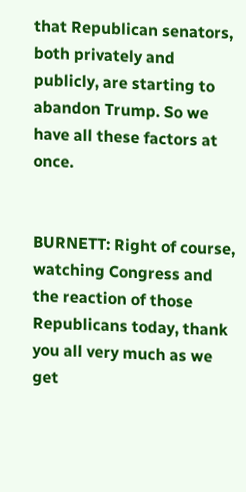that Republican senators, both privately and publicly, are starting to abandon Trump. So we have all these factors at once.


BURNETT: Right of course, watching Congress and the reaction of those Republicans today, thank you all very much as we get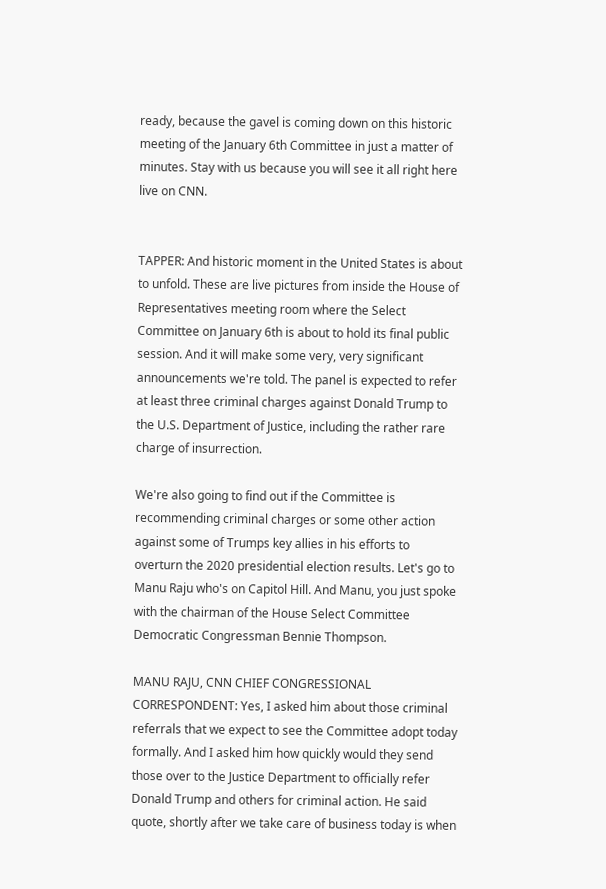ready, because the gavel is coming down on this historic meeting of the January 6th Committee in just a matter of minutes. Stay with us because you will see it all right here live on CNN.


TAPPER: And historic moment in the United States is about to unfold. These are live pictures from inside the House of Representatives meeting room where the Select Committee on January 6th is about to hold its final public session. And it will make some very, very significant announcements we're told. The panel is expected to refer at least three criminal charges against Donald Trump to the U.S. Department of Justice, including the rather rare charge of insurrection.

We're also going to find out if the Committee is recommending criminal charges or some other action against some of Trumps key allies in his efforts to overturn the 2020 presidential election results. Let's go to Manu Raju who's on Capitol Hill. And Manu, you just spoke with the chairman of the House Select Committee Democratic Congressman Bennie Thompson.

MANU RAJU, CNN CHIEF CONGRESSIONAL CORRESPONDENT: Yes, I asked him about those criminal referrals that we expect to see the Committee adopt today formally. And I asked him how quickly would they send those over to the Justice Department to officially refer Donald Trump and others for criminal action. He said quote, shortly after we take care of business today is when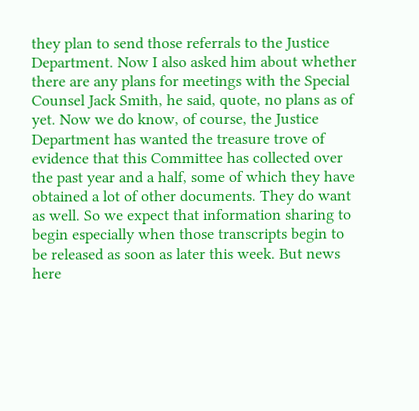they plan to send those referrals to the Justice Department. Now I also asked him about whether there are any plans for meetings with the Special Counsel Jack Smith, he said, quote, no plans as of yet. Now we do know, of course, the Justice Department has wanted the treasure trove of evidence that this Committee has collected over the past year and a half, some of which they have obtained a lot of other documents. They do want as well. So we expect that information sharing to begin especially when those transcripts begin to be released as soon as later this week. But news here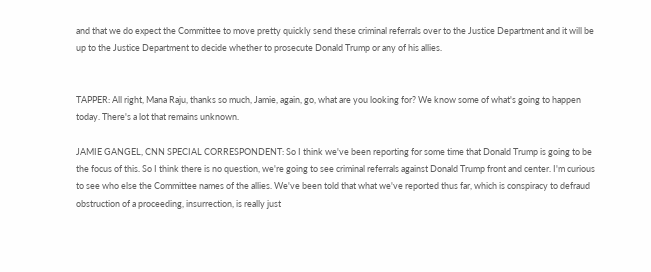and that we do expect the Committee to move pretty quickly send these criminal referrals over to the Justice Department and it will be up to the Justice Department to decide whether to prosecute Donald Trump or any of his allies.


TAPPER: All right, Mana Raju, thanks so much, Jamie, again, go, what are you looking for? We know some of what's going to happen today. There's a lot that remains unknown.

JAMIE GANGEL, CNN SPECIAL CORRESPONDENT: So I think we've been reporting for some time that Donald Trump is going to be the focus of this. So I think there is no question, we're going to see criminal referrals against Donald Trump front and center. I'm curious to see who else the Committee names of the allies. We've been told that what we've reported thus far, which is conspiracy to defraud obstruction of a proceeding, insurrection, is really just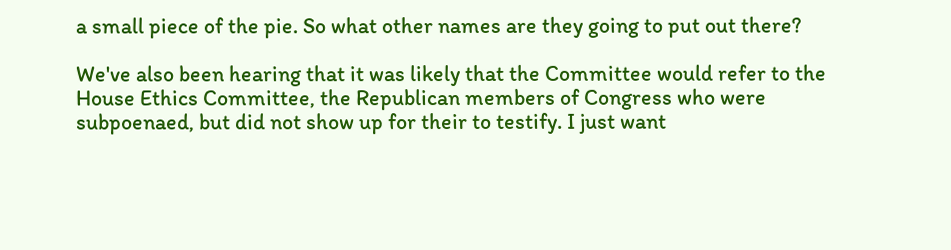a small piece of the pie. So what other names are they going to put out there?

We've also been hearing that it was likely that the Committee would refer to the House Ethics Committee, the Republican members of Congress who were subpoenaed, but did not show up for their to testify. I just want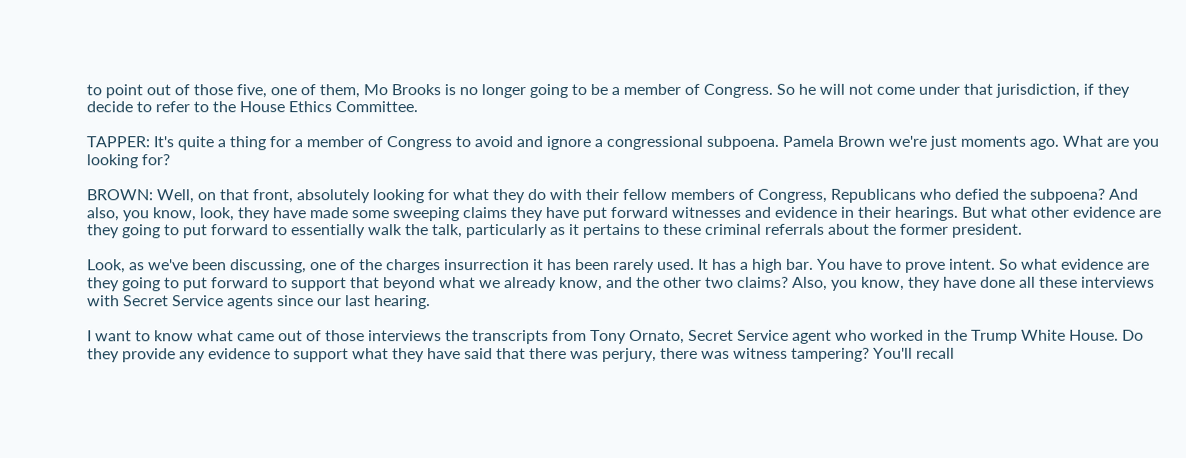to point out of those five, one of them, Mo Brooks is no longer going to be a member of Congress. So he will not come under that jurisdiction, if they decide to refer to the House Ethics Committee.

TAPPER: It's quite a thing for a member of Congress to avoid and ignore a congressional subpoena. Pamela Brown we're just moments ago. What are you looking for?

BROWN: Well, on that front, absolutely looking for what they do with their fellow members of Congress, Republicans who defied the subpoena? And also, you know, look, they have made some sweeping claims they have put forward witnesses and evidence in their hearings. But what other evidence are they going to put forward to essentially walk the talk, particularly as it pertains to these criminal referrals about the former president.

Look, as we've been discussing, one of the charges insurrection it has been rarely used. It has a high bar. You have to prove intent. So what evidence are they going to put forward to support that beyond what we already know, and the other two claims? Also, you know, they have done all these interviews with Secret Service agents since our last hearing.

I want to know what came out of those interviews the transcripts from Tony Ornato, Secret Service agent who worked in the Trump White House. Do they provide any evidence to support what they have said that there was perjury, there was witness tampering? You'll recall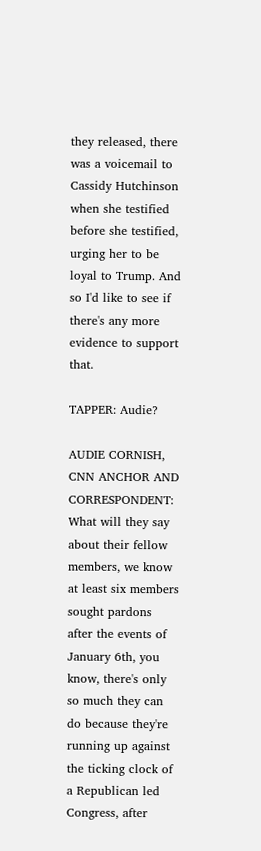they released, there was a voicemail to Cassidy Hutchinson when she testified before she testified, urging her to be loyal to Trump. And so I'd like to see if there's any more evidence to support that.

TAPPER: Audie?

AUDIE CORNISH, CNN ANCHOR AND CORRESPONDENT: What will they say about their fellow members, we know at least six members sought pardons after the events of January 6th, you know, there's only so much they can do because they're running up against the ticking clock of a Republican led Congress, after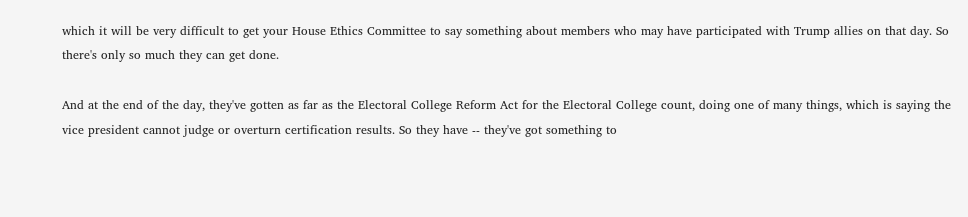which it will be very difficult to get your House Ethics Committee to say something about members who may have participated with Trump allies on that day. So there's only so much they can get done.

And at the end of the day, they've gotten as far as the Electoral College Reform Act for the Electoral College count, doing one of many things, which is saying the vice president cannot judge or overturn certification results. So they have -- they've got something to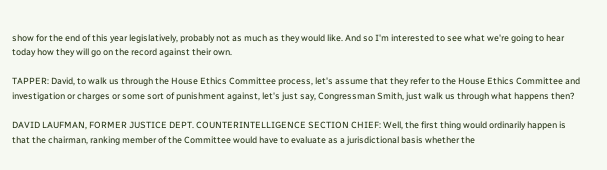show for the end of this year legislatively, probably not as much as they would like. And so I'm interested to see what we're going to hear today how they will go on the record against their own.

TAPPER: David, to walk us through the House Ethics Committee process, let's assume that they refer to the House Ethics Committee and investigation or charges or some sort of punishment against, let's just say, Congressman Smith, just walk us through what happens then?

DAVID LAUFMAN, FORMER JUSTICE DEPT. COUNTERINTELLIGENCE SECTION CHIEF: Well, the first thing would ordinarily happen is that the chairman, ranking member of the Committee would have to evaluate as a jurisdictional basis whether the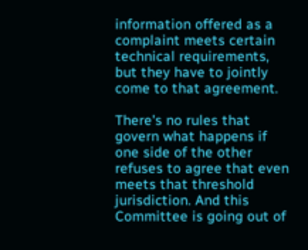information offered as a complaint meets certain technical requirements, but they have to jointly come to that agreement.

There's no rules that govern what happens if one side of the other refuses to agree that even meets that threshold jurisdiction. And this Committee is going out of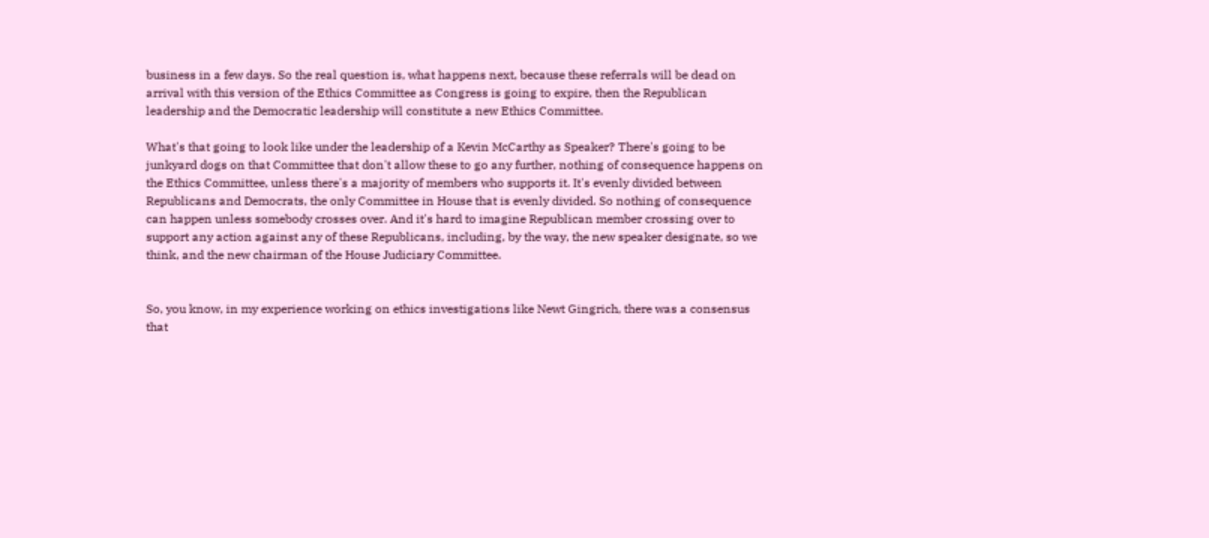business in a few days. So the real question is, what happens next, because these referrals will be dead on arrival with this version of the Ethics Committee as Congress is going to expire, then the Republican leadership and the Democratic leadership will constitute a new Ethics Committee.

What's that going to look like under the leadership of a Kevin McCarthy as Speaker? There's going to be junkyard dogs on that Committee that don't allow these to go any further, nothing of consequence happens on the Ethics Committee, unless there's a majority of members who supports it. It's evenly divided between Republicans and Democrats, the only Committee in House that is evenly divided. So nothing of consequence can happen unless somebody crosses over. And it's hard to imagine Republican member crossing over to support any action against any of these Republicans, including, by the way, the new speaker designate, so we think, and the new chairman of the House Judiciary Committee.


So, you know, in my experience working on ethics investigations like Newt Gingrich, there was a consensus that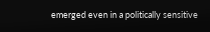emerged even in a politically sensitive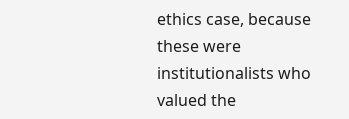ethics case, because these were institutionalists who valued the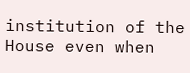institution of the House even when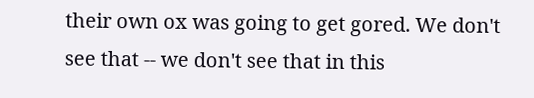their own ox was going to get gored. We don't see that -- we don't see that in this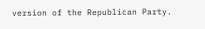version of the Republican Party.